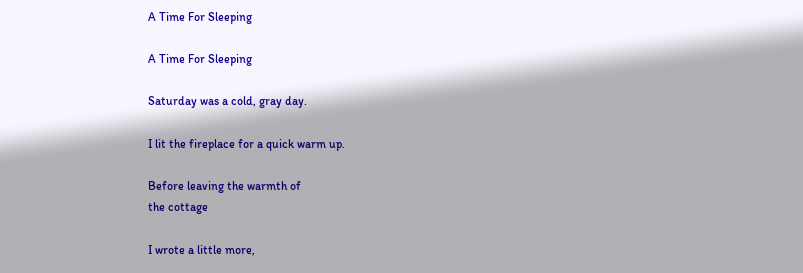A Time For Sleeping

A Time For Sleeping

Saturday was a cold, gray day.

I lit the fireplace for a quick warm up.

Before leaving the warmth of
the cottage

I wrote a little more,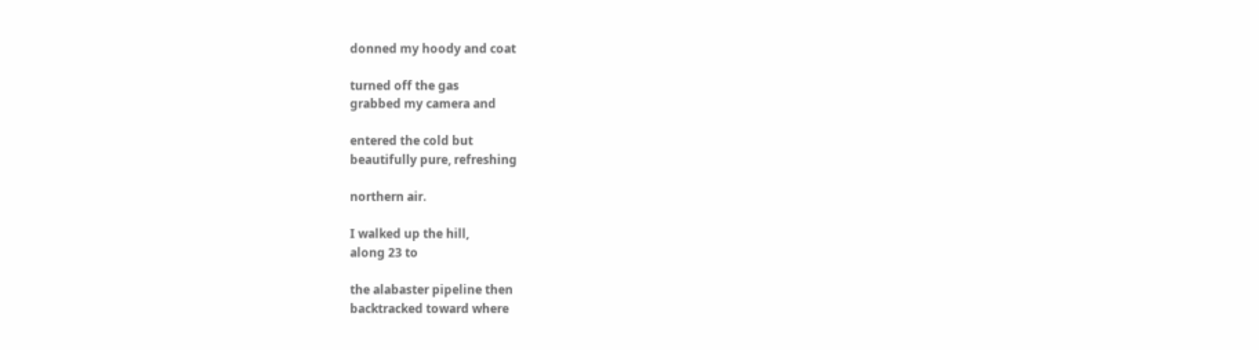donned my hoody and coat

turned off the gas
grabbed my camera and

entered the cold but
beautifully pure, refreshing

northern air.

I walked up the hill,
along 23 to

the alabaster pipeline then
backtracked toward where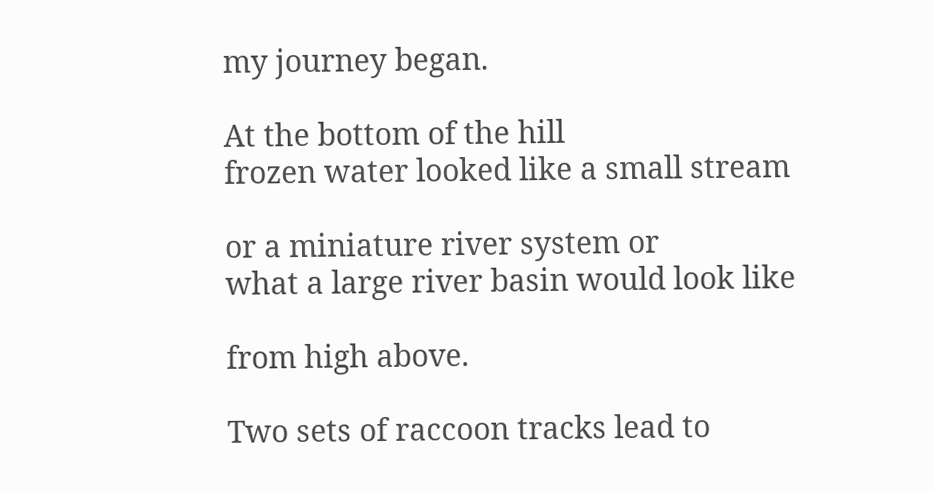my journey began.

At the bottom of the hill
frozen water looked like a small stream

or a miniature river system or
what a large river basin would look like

from high above.

Two sets of raccoon tracks lead to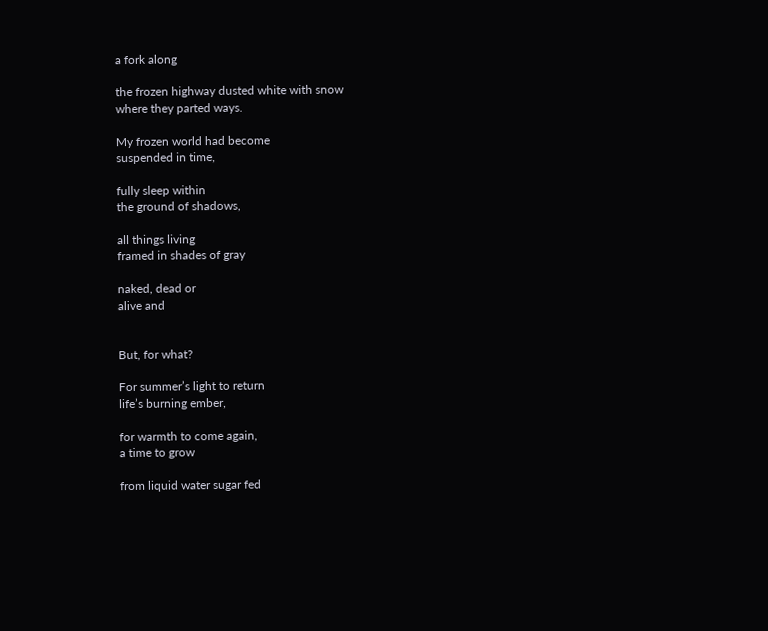a fork along

the frozen highway dusted white with snow
where they parted ways.

My frozen world had become
suspended in time,

fully sleep within
the ground of shadows,

all things living
framed in shades of gray

naked, dead or
alive and


But, for what?

For summer’s light to return
life’s burning ember,

for warmth to come again,
a time to grow

from liquid water sugar fed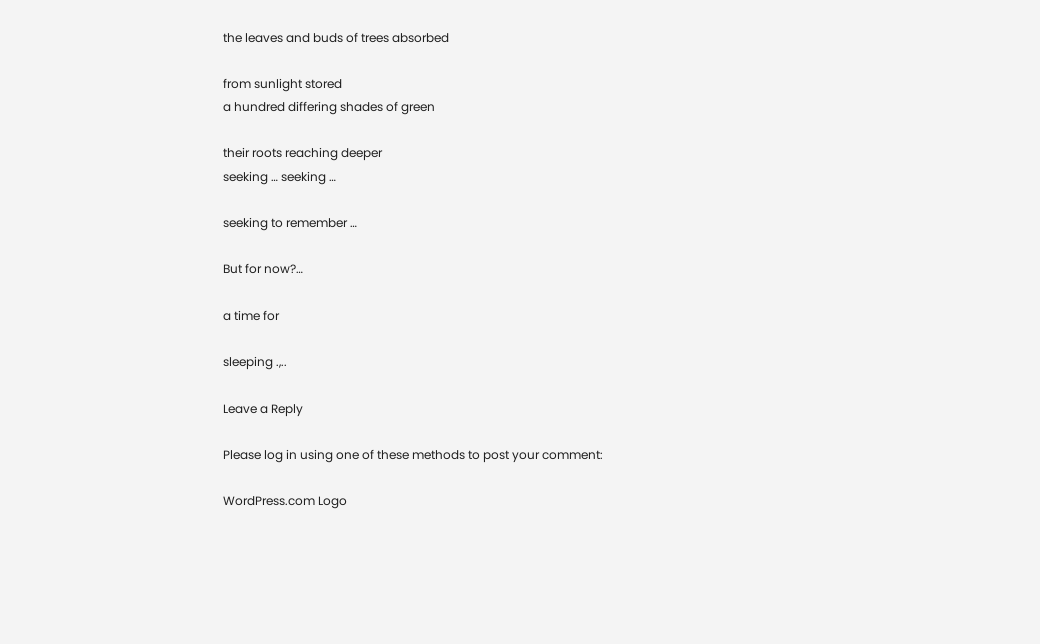the leaves and buds of trees absorbed

from sunlight stored
a hundred differing shades of green

their roots reaching deeper
seeking … seeking …

seeking to remember …

But for now?…

a time for

sleeping .,..

Leave a Reply

Please log in using one of these methods to post your comment:

WordPress.com Logo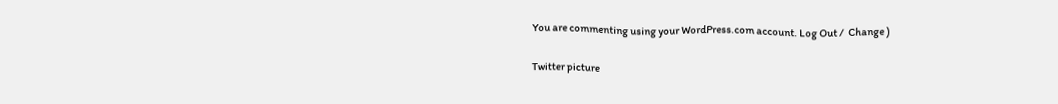You are commenting using your WordPress.com account. Log Out /  Change )

Twitter picture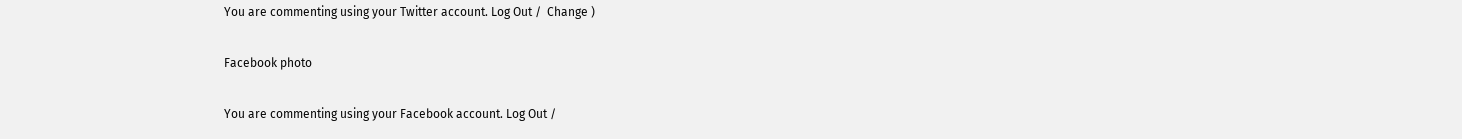You are commenting using your Twitter account. Log Out /  Change )

Facebook photo

You are commenting using your Facebook account. Log Out /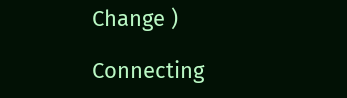Change )

Connecting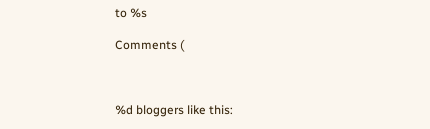to %s

Comments (



%d bloggers like this: